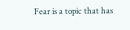Fear is a topic that has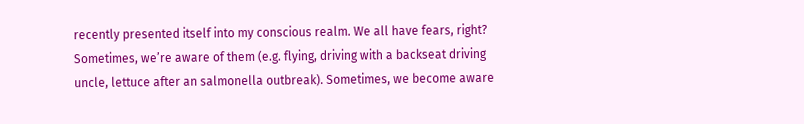recently presented itself into my conscious realm. We all have fears, right? Sometimes, we’re aware of them (e.g. flying, driving with a backseat driving uncle, lettuce after an salmonella outbreak). Sometimes, we become aware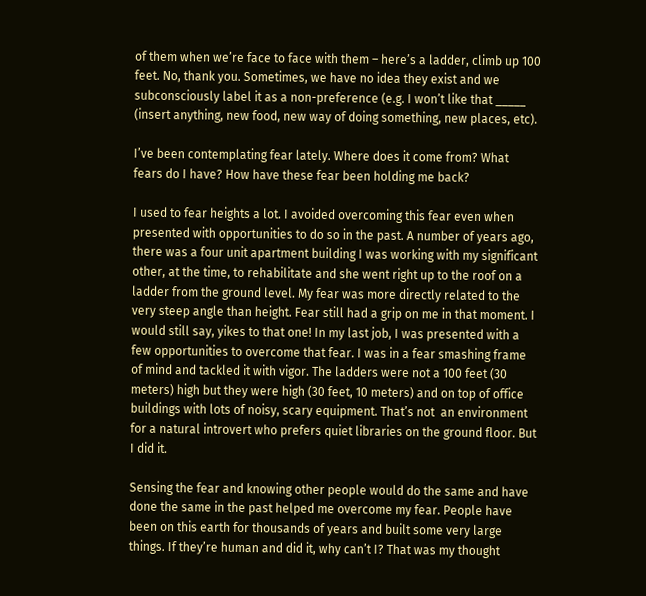of them when we’re face to face with them – here’s a ladder, climb up 100 feet. No, thank you. Sometimes, we have no idea they exist and we subconsciously label it as a non-preference (e.g. I won’t like that _____ (insert anything, new food, new way of doing something, new places, etc).

I’ve been contemplating fear lately. Where does it come from? What fears do I have? How have these fear been holding me back?

I used to fear heights a lot. I avoided overcoming this fear even when presented with opportunities to do so in the past. A number of years ago, there was a four unit apartment building I was working with my significant other, at the time, to rehabilitate and she went right up to the roof on a ladder from the ground level. My fear was more directly related to the very steep angle than height. Fear still had a grip on me in that moment. I would still say, yikes to that one! In my last job, I was presented with a few opportunities to overcome that fear. I was in a fear smashing frame of mind and tackled it with vigor. The ladders were not a 100 feet (30 meters) high but they were high (30 feet, 10 meters) and on top of office buildings with lots of noisy, scary equipment. That’s not  an environment for a natural introvert who prefers quiet libraries on the ground floor. But I did it.

Sensing the fear and knowing other people would do the same and have done the same in the past helped me overcome my fear. People have been on this earth for thousands of years and built some very large things. If they’re human and did it, why can’t I? That was my thought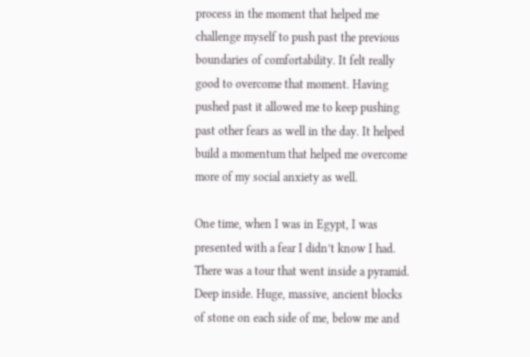process in the moment that helped me challenge myself to push past the previous boundaries of comfortability. It felt really good to overcome that moment. Having pushed past it allowed me to keep pushing past other fears as well in the day. It helped build a momentum that helped me overcome more of my social anxiety as well.

One time, when I was in Egypt, I was presented with a fear I didn’t know I had. There was a tour that went inside a pyramid. Deep inside. Huge, massive, ancient blocks of stone on each side of me, below me and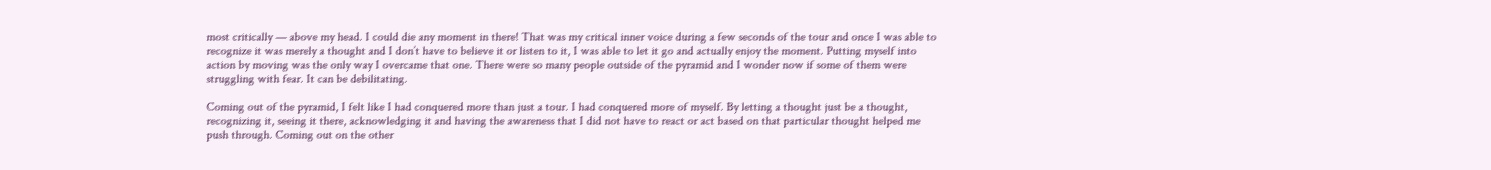most critically — above my head. I could die any moment in there! That was my critical inner voice during a few seconds of the tour and once I was able to recognize it was merely a thought and I don’t have to believe it or listen to it, I was able to let it go and actually enjoy the moment. Putting myself into action by moving was the only way I overcame that one. There were so many people outside of the pyramid and I wonder now if some of them were struggling with fear. It can be debilitating.

Coming out of the pyramid, I felt like I had conquered more than just a tour. I had conquered more of myself. By letting a thought just be a thought, recognizing it, seeing it there, acknowledging it and having the awareness that I did not have to react or act based on that particular thought helped me push through. Coming out on the other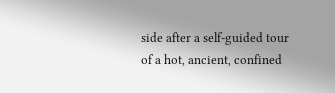side after a self-guided tour of a hot, ancient, confined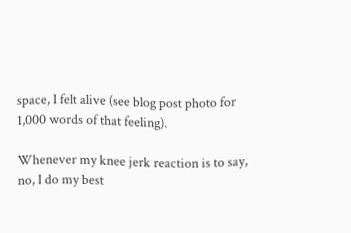space, I felt alive (see blog post photo for 1,000 words of that feeling).

Whenever my knee jerk reaction is to say, no, I do my best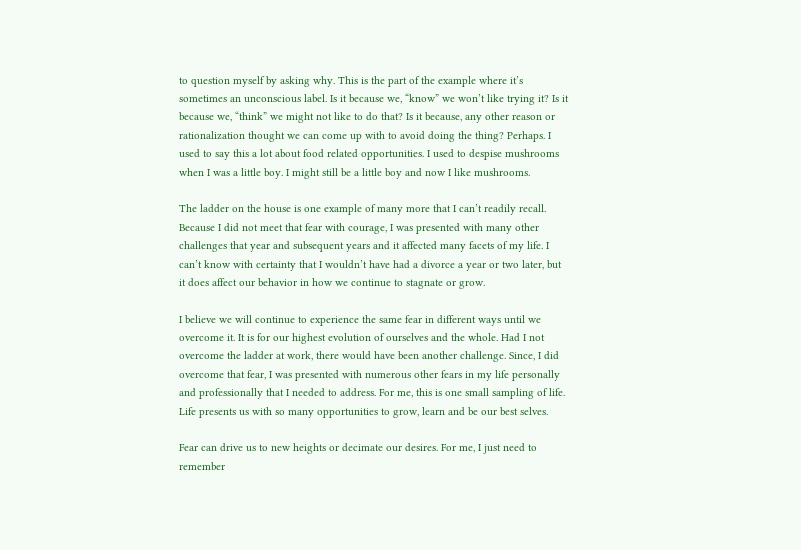to question myself by asking why. This is the part of the example where it’s sometimes an unconscious label. Is it because we, “know” we won’t like trying it? Is it because we, “think” we might not like to do that? Is it because, any other reason or rationalization thought we can come up with to avoid doing the thing? Perhaps. I used to say this a lot about food related opportunities. I used to despise mushrooms when I was a little boy. I might still be a little boy and now I like mushrooms.

The ladder on the house is one example of many more that I can’t readily recall. Because I did not meet that fear with courage, I was presented with many other challenges that year and subsequent years and it affected many facets of my life. I can’t know with certainty that I wouldn’t have had a divorce a year or two later, but it does affect our behavior in how we continue to stagnate or grow.

I believe we will continue to experience the same fear in different ways until we overcome it. It is for our highest evolution of ourselves and the whole. Had I not overcome the ladder at work, there would have been another challenge. Since, I did overcome that fear, I was presented with numerous other fears in my life personally and professionally that I needed to address. For me, this is one small sampling of life. Life presents us with so many opportunities to grow, learn and be our best selves.

Fear can drive us to new heights or decimate our desires. For me, I just need to remember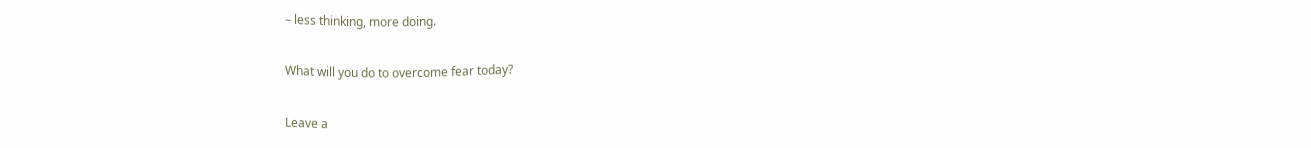– less thinking, more doing.

What will you do to overcome fear today?

Leave a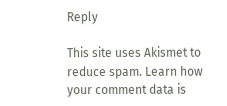Reply

This site uses Akismet to reduce spam. Learn how your comment data is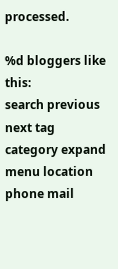processed.

%d bloggers like this:
search previous next tag category expand menu location phone mail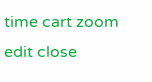time cart zoom edit close